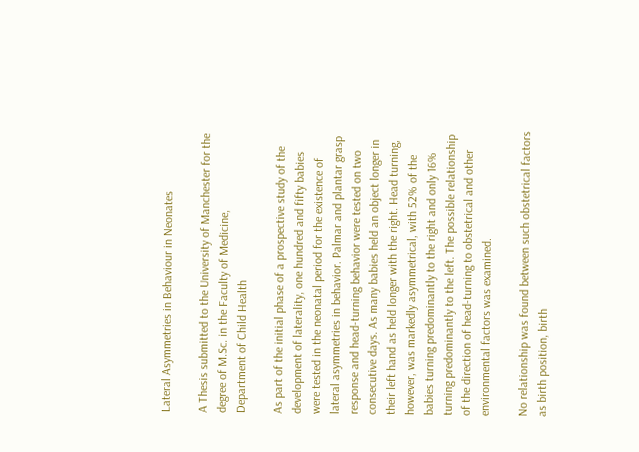Lateral Asymmetries in Behaviour in Neonates

A Thesis submitted to the University of Manchester for the degree of M.Sc. in the Faculty of Medicine,
Department of Child Health

As part of the initial phase of a prospective study of the development of laterality, one hundred and fifty babies were tested in the neonatal period for the existence of lateral asymmetries in behavior. Palmar and plantar grasp response and head-turning behavior were tested on two consecutive days. As many babies held an object longer in their left hand as held longer with the right. Head turning, however, was markedly asymmetrical, with 52% of the babies turning predominantly to the right and only 16% turning predominantly to the left. The possible relationship of the direction of head-turning to obstetrical and other environmental factors was examined.

No relationship was found between such obstetrical factors as birth position, birth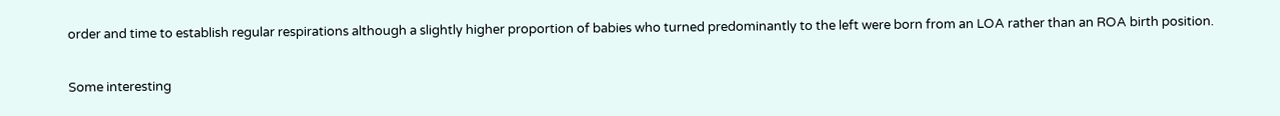order and time to establish regular respirations although a slightly higher proportion of babies who turned predominantly to the left were born from an LOA rather than an ROA birth position.

Some interesting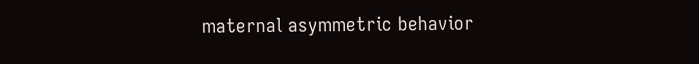maternal asymmetric behavior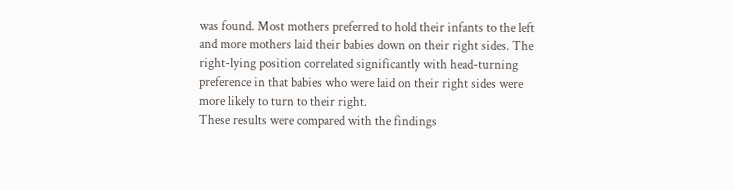was found. Most mothers preferred to hold their infants to the left and more mothers laid their babies down on their right sides. The right-lying position correlated significantly with head-turning preference in that babies who were laid on their right sides were more likely to turn to their right.
These results were compared with the findings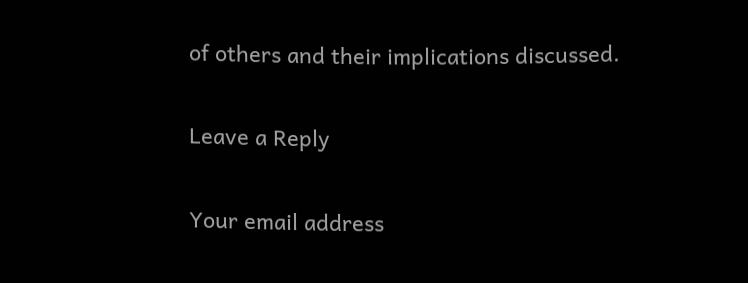of others and their implications discussed.

Leave a Reply

Your email address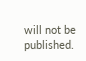will not be published.